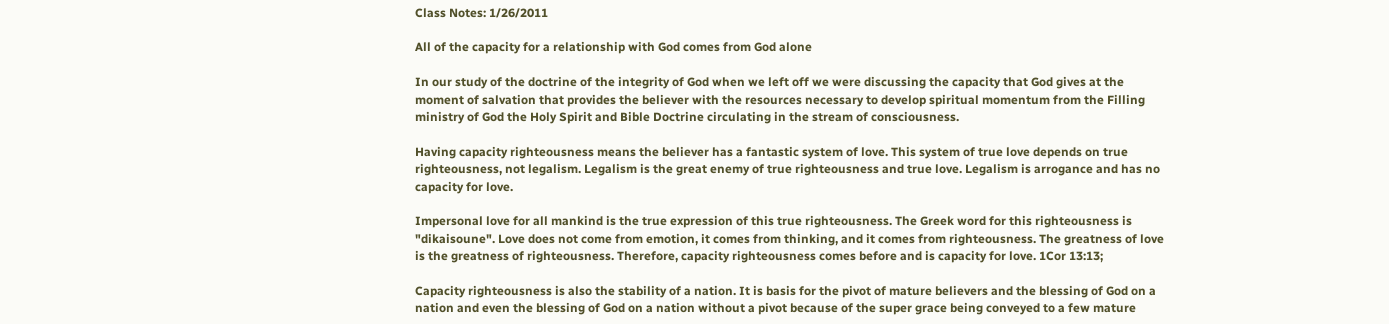Class Notes: 1/26/2011

All of the capacity for a relationship with God comes from God alone

In our study of the doctrine of the integrity of God when we left off we were discussing the capacity that God gives at the moment of salvation that provides the believer with the resources necessary to develop spiritual momentum from the Filling ministry of God the Holy Spirit and Bible Doctrine circulating in the stream of consciousness.

Having capacity righteousness means the believer has a fantastic system of love. This system of true love depends on true righteousness, not legalism. Legalism is the great enemy of true righteousness and true love. Legalism is arrogance and has no capacity for love.

Impersonal love for all mankind is the true expression of this true righteousness. The Greek word for this righteousness is "dikaisoune". Love does not come from emotion, it comes from thinking, and it comes from righteousness. The greatness of love is the greatness of righteousness. Therefore, capacity righteousness comes before and is capacity for love. 1Cor 13:13;

Capacity righteousness is also the stability of a nation. It is basis for the pivot of mature believers and the blessing of God on a nation and even the blessing of God on a nation without a pivot because of the super grace being conveyed to a few mature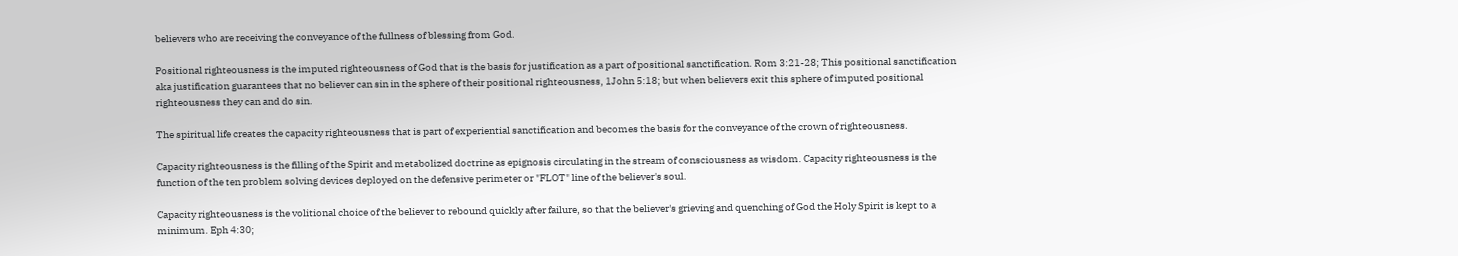believers who are receiving the conveyance of the fullness of blessing from God.

Positional righteousness is the imputed righteousness of God that is the basis for justification as a part of positional sanctification. Rom 3:21-28; This positional sanctification aka justification guarantees that no believer can sin in the sphere of their positional righteousness, 1John 5:18; but when believers exit this sphere of imputed positional righteousness they can and do sin.

The spiritual life creates the capacity righteousness that is part of experiential sanctification and becomes the basis for the conveyance of the crown of righteousness.

Capacity righteousness is the filling of the Spirit and metabolized doctrine as epignosis circulating in the stream of consciousness as wisdom. Capacity righteousness is the function of the ten problem solving devices deployed on the defensive perimeter or "FLOT" line of the believer's soul.

Capacity righteousness is the volitional choice of the believer to rebound quickly after failure, so that the believer's grieving and quenching of God the Holy Spirit is kept to a minimum. Eph 4:30;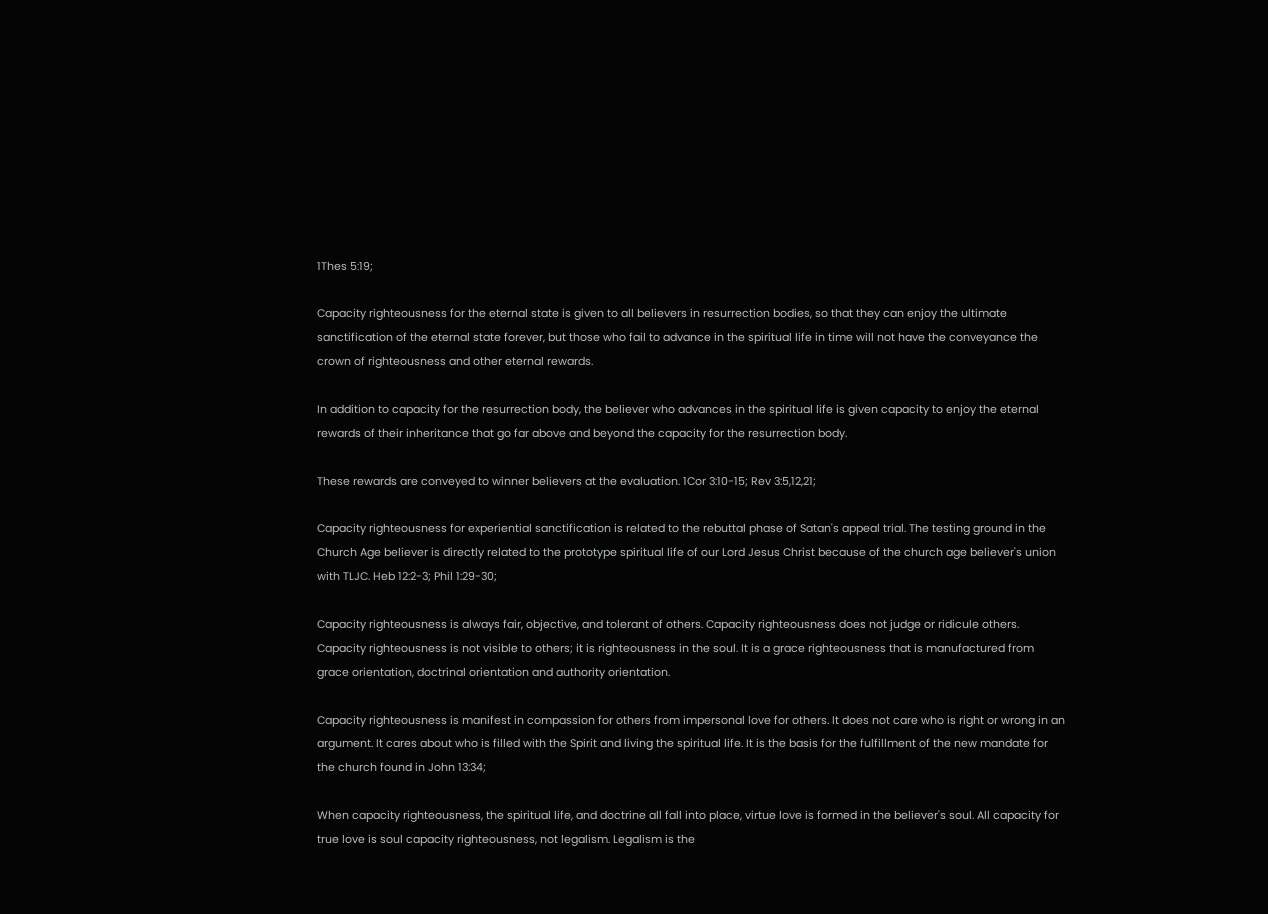1Thes 5:19;

Capacity righteousness for the eternal state is given to all believers in resurrection bodies, so that they can enjoy the ultimate sanctification of the eternal state forever, but those who fail to advance in the spiritual life in time will not have the conveyance the crown of righteousness and other eternal rewards.

In addition to capacity for the resurrection body, the believer who advances in the spiritual life is given capacity to enjoy the eternal rewards of their inheritance that go far above and beyond the capacity for the resurrection body.

These rewards are conveyed to winner believers at the evaluation. 1Cor 3:10-15; Rev 3:5,12,21;

Capacity righteousness for experiential sanctification is related to the rebuttal phase of Satan's appeal trial. The testing ground in the Church Age believer is directly related to the prototype spiritual life of our Lord Jesus Christ because of the church age believer's union with TLJC. Heb 12:2-3; Phil 1:29-30;

Capacity righteousness is always fair, objective, and tolerant of others. Capacity righteousness does not judge or ridicule others. Capacity righteousness is not visible to others; it is righteousness in the soul. It is a grace righteousness that is manufactured from grace orientation, doctrinal orientation and authority orientation.

Capacity righteousness is manifest in compassion for others from impersonal love for others. It does not care who is right or wrong in an argument. It cares about who is filled with the Spirit and living the spiritual life. It is the basis for the fulfillment of the new mandate for the church found in John 13:34;

When capacity righteousness, the spiritual life, and doctrine all fall into place, virtue love is formed in the believer's soul. All capacity for true love is soul capacity righteousness, not legalism. Legalism is the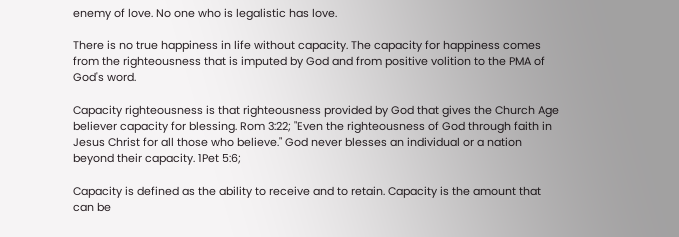enemy of love. No one who is legalistic has love.

There is no true happiness in life without capacity. The capacity for happiness comes from the righteousness that is imputed by God and from positive volition to the PMA of God's word.

Capacity righteousness is that righteousness provided by God that gives the Church Age believer capacity for blessing. Rom 3:22; "Even the righteousness of God through faith in Jesus Christ for all those who believe." God never blesses an individual or a nation beyond their capacity. 1Pet 5:6;

Capacity is defined as the ability to receive and to retain. Capacity is the amount that can be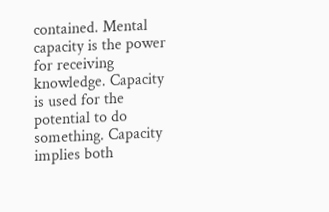contained. Mental capacity is the power for receiving knowledge. Capacity is used for the potential to do something. Capacity implies both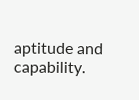aptitude and capability.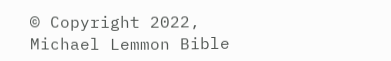© Copyright 2022, Michael Lemmon Bible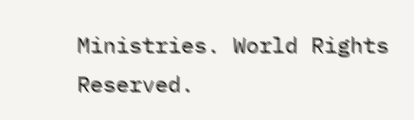Ministries. World Rights Reserved.